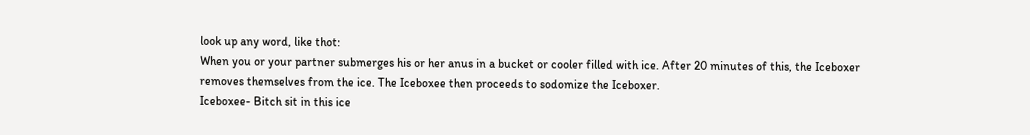look up any word, like thot:
When you or your partner submerges his or her anus in a bucket or cooler filled with ice. After 20 minutes of this, the Iceboxer removes themselves from the ice. The Iceboxee then proceeds to sodomize the Iceboxer.
Iceboxee- Bitch sit in this ice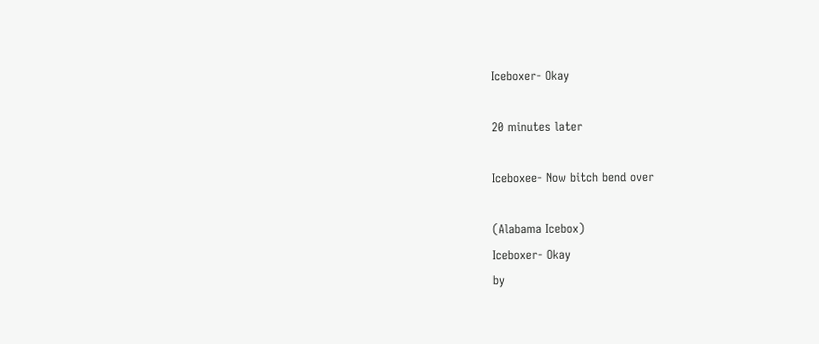Iceboxer- Okay

20 minutes later

Iceboxee- Now bitch bend over

(Alabama Icebox)
Iceboxer- Okay
by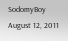SodomyBoy August 12, 2011